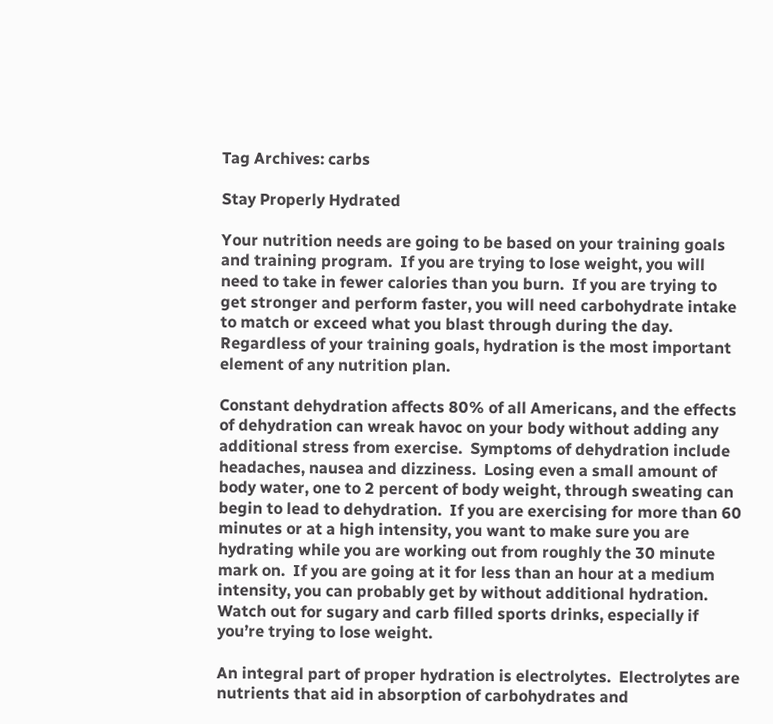Tag Archives: carbs

Stay Properly Hydrated

Your nutrition needs are going to be based on your training goals and training program.  If you are trying to lose weight, you will need to take in fewer calories than you burn.  If you are trying to get stronger and perform faster, you will need carbohydrate intake to match or exceed what you blast through during the day.  Regardless of your training goals, hydration is the most important element of any nutrition plan.

Constant dehydration affects 80% of all Americans, and the effects of dehydration can wreak havoc on your body without adding any additional stress from exercise.  Symptoms of dehydration include headaches, nausea and dizziness.  Losing even a small amount of body water, one to 2 percent of body weight, through sweating can begin to lead to dehydration.  If you are exercising for more than 60 minutes or at a high intensity, you want to make sure you are hydrating while you are working out from roughly the 30 minute mark on.  If you are going at it for less than an hour at a medium intensity, you can probably get by without additional hydration.  Watch out for sugary and carb filled sports drinks, especially if you’re trying to lose weight.

An integral part of proper hydration is electrolytes.  Electrolytes are nutrients that aid in absorption of carbohydrates and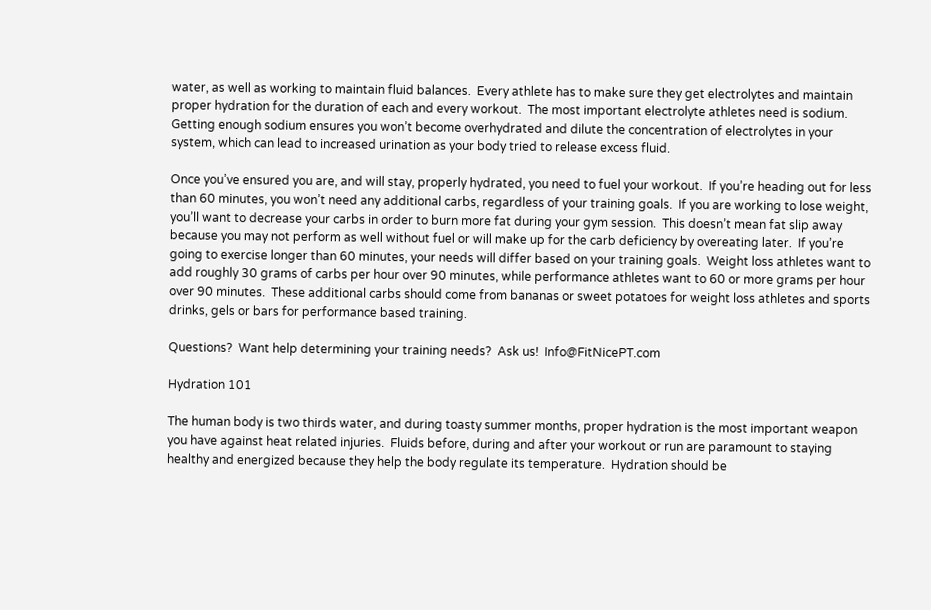water, as well as working to maintain fluid balances.  Every athlete has to make sure they get electrolytes and maintain proper hydration for the duration of each and every workout.  The most important electrolyte athletes need is sodium.  Getting enough sodium ensures you won’t become overhydrated and dilute the concentration of electrolytes in your system, which can lead to increased urination as your body tried to release excess fluid.

Once you’ve ensured you are, and will stay, properly hydrated, you need to fuel your workout.  If you’re heading out for less than 60 minutes, you won’t need any additional carbs, regardless of your training goals.  If you are working to lose weight, you’ll want to decrease your carbs in order to burn more fat during your gym session.  This doesn’t mean fat slip away because you may not perform as well without fuel or will make up for the carb deficiency by overeating later.  If you’re going to exercise longer than 60 minutes, your needs will differ based on your training goals.  Weight loss athletes want to add roughly 30 grams of carbs per hour over 90 minutes, while performance athletes want to 60 or more grams per hour over 90 minutes.  These additional carbs should come from bananas or sweet potatoes for weight loss athletes and sports drinks, gels or bars for performance based training.

Questions?  Want help determining your training needs?  Ask us!  Info@FitNicePT.com

Hydration 101

The human body is two thirds water, and during toasty summer months, proper hydration is the most important weapon you have against heat related injuries.  Fluids before, during and after your workout or run are paramount to staying healthy and energized because they help the body regulate its temperature.  Hydration should be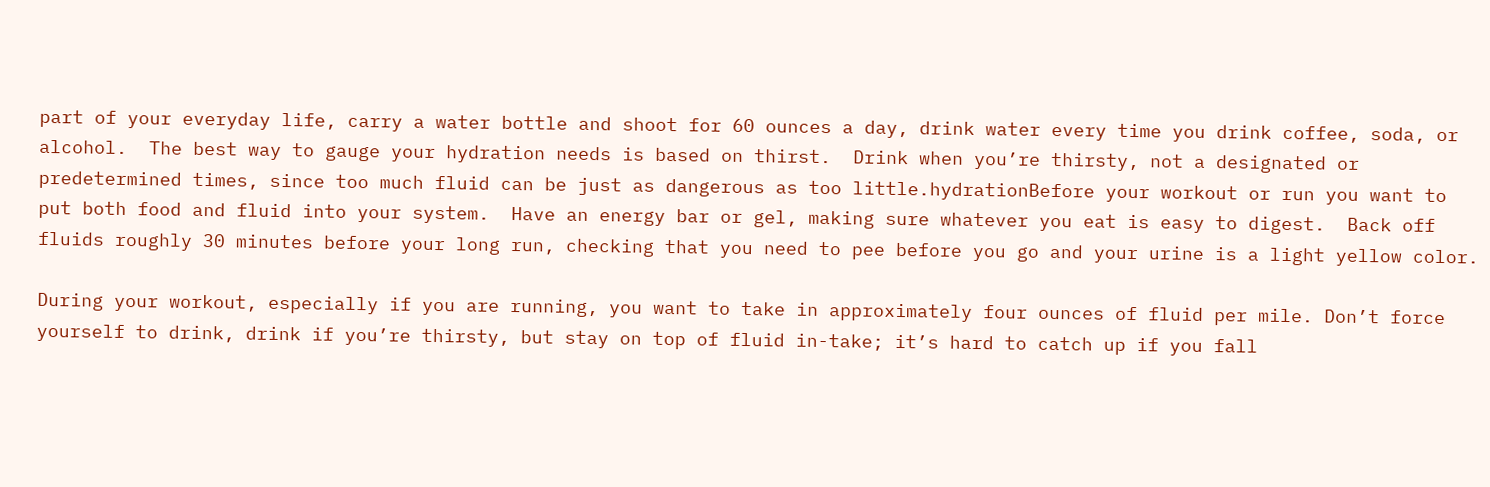part of your everyday life, carry a water bottle and shoot for 60 ounces a day, drink water every time you drink coffee, soda, or alcohol.  The best way to gauge your hydration needs is based on thirst.  Drink when you’re thirsty, not a designated or predetermined times, since too much fluid can be just as dangerous as too little.hydrationBefore your workout or run you want to put both food and fluid into your system.  Have an energy bar or gel, making sure whatever you eat is easy to digest.  Back off fluids roughly 30 minutes before your long run, checking that you need to pee before you go and your urine is a light yellow color.

During your workout, especially if you are running, you want to take in approximately four ounces of fluid per mile. Don’t force yourself to drink, drink if you’re thirsty, but stay on top of fluid in-take; it’s hard to catch up if you fall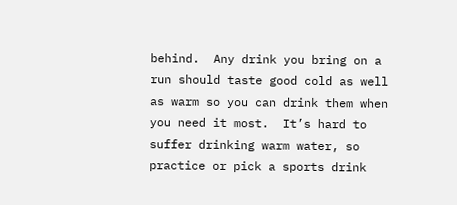behind.  Any drink you bring on a run should taste good cold as well as warm so you can drink them when you need it most.  It’s hard to suffer drinking warm water, so practice or pick a sports drink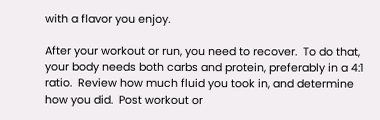with a flavor you enjoy.

After your workout or run, you need to recover.  To do that, your body needs both carbs and protein, preferably in a 4:1 ratio.  Review how much fluid you took in, and determine how you did.  Post workout or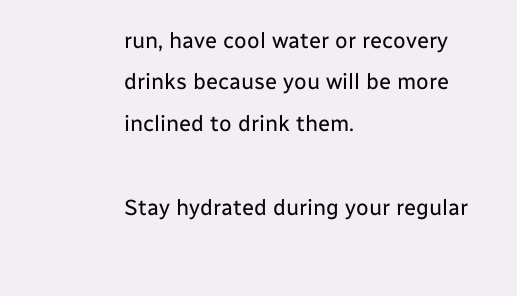run, have cool water or recovery drinks because you will be more inclined to drink them.

Stay hydrated during your regular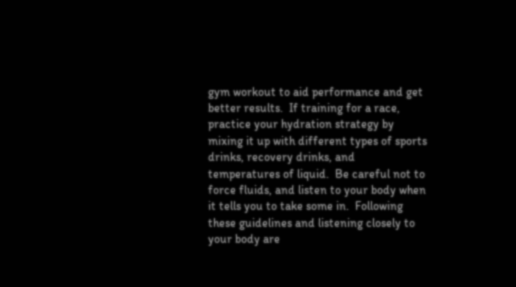gym workout to aid performance and get better results.  If training for a race, practice your hydration strategy by mixing it up with different types of sports drinks, recovery drinks, and temperatures of liquid.  Be careful not to force fluids, and listen to your body when it tells you to take some in.  Following these guidelines and listening closely to your body are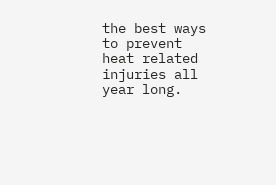the best ways to prevent heat related injuries all year long.